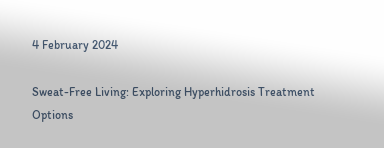4 February 2024

Sweat-Free Living: Exploring Hyperhidrosis Treatment Options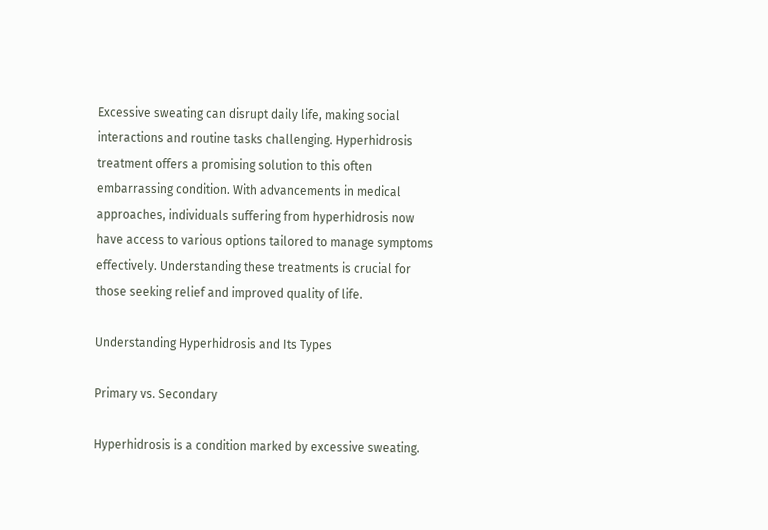Excessive sweating can disrupt daily life, making social interactions and routine tasks challenging. Hyperhidrosis treatment offers a promising solution to this often embarrassing condition. With advancements in medical approaches, individuals suffering from hyperhidrosis now have access to various options tailored to manage symptoms effectively. Understanding these treatments is crucial for those seeking relief and improved quality of life.

Understanding Hyperhidrosis and Its Types

Primary vs. Secondary

Hyperhidrosis is a condition marked by excessive sweating.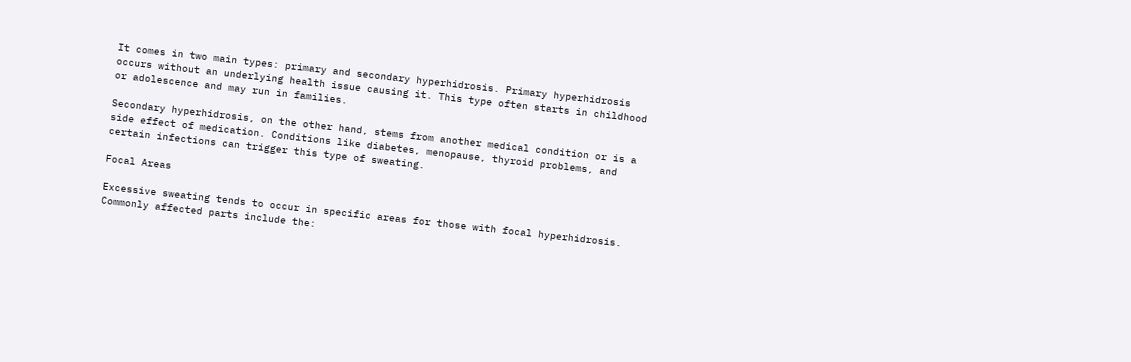It comes in two main types: primary and secondary hyperhidrosis. Primary hyperhidrosis occurs without an underlying health issue causing it. This type often starts in childhood or adolescence and may run in families.

Secondary hyperhidrosis, on the other hand, stems from another medical condition or is a side effect of medication. Conditions like diabetes, menopause, thyroid problems, and certain infections can trigger this type of sweating.

Focal Areas

Excessive sweating tends to occur in specific areas for those with focal hyperhidrosis. Commonly affected parts include the: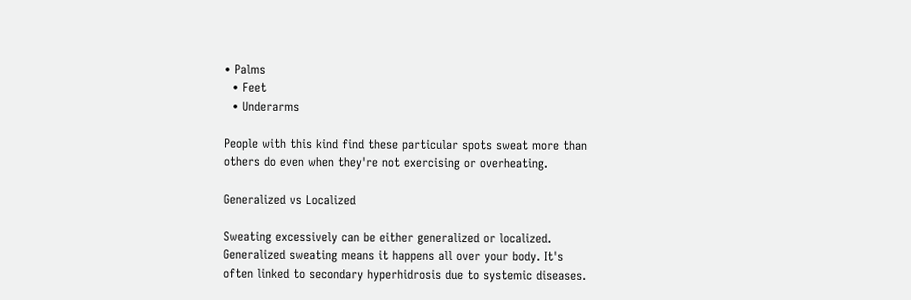• Palms
  • Feet
  • Underarms

People with this kind find these particular spots sweat more than others do even when they're not exercising or overheating.

Generalized vs Localized

Sweating excessively can be either generalized or localized. Generalized sweating means it happens all over your body. It's often linked to secondary hyperhidrosis due to systemic diseases.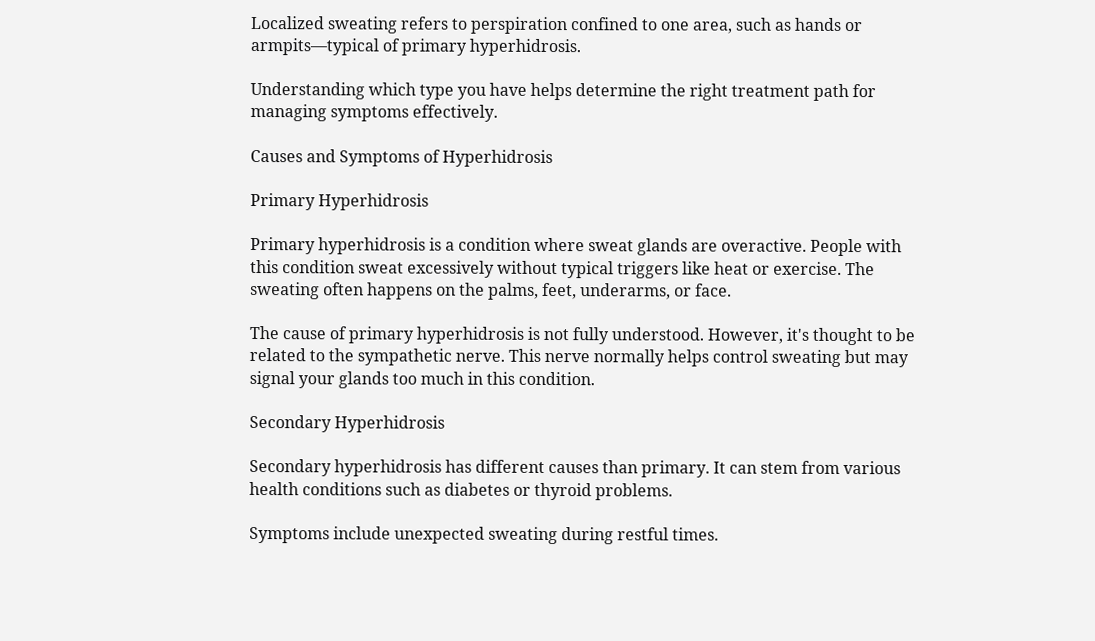Localized sweating refers to perspiration confined to one area, such as hands or armpits—typical of primary hyperhidrosis.

Understanding which type you have helps determine the right treatment path for managing symptoms effectively.

Causes and Symptoms of Hyperhidrosis

Primary Hyperhidrosis

Primary hyperhidrosis is a condition where sweat glands are overactive. People with this condition sweat excessively without typical triggers like heat or exercise. The sweating often happens on the palms, feet, underarms, or face.

The cause of primary hyperhidrosis is not fully understood. However, it's thought to be related to the sympathetic nerve. This nerve normally helps control sweating but may signal your glands too much in this condition.

Secondary Hyperhidrosis

Secondary hyperhidrosis has different causes than primary. It can stem from various health conditions such as diabetes or thyroid problems.

Symptoms include unexpected sweating during restful times.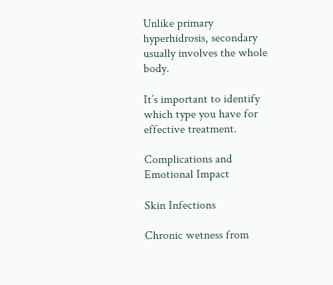Unlike primary hyperhidrosis, secondary usually involves the whole body.

It’s important to identify which type you have for effective treatment.

Complications and Emotional Impact

Skin Infections

Chronic wetness from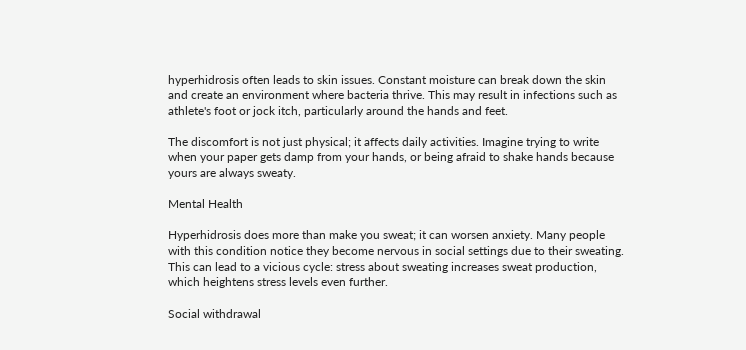hyperhidrosis often leads to skin issues. Constant moisture can break down the skin and create an environment where bacteria thrive. This may result in infections such as athlete's foot or jock itch, particularly around the hands and feet.

The discomfort is not just physical; it affects daily activities. Imagine trying to write when your paper gets damp from your hands, or being afraid to shake hands because yours are always sweaty.

Mental Health

Hyperhidrosis does more than make you sweat; it can worsen anxiety. Many people with this condition notice they become nervous in social settings due to their sweating. This can lead to a vicious cycle: stress about sweating increases sweat production, which heightens stress levels even further.

Social withdrawal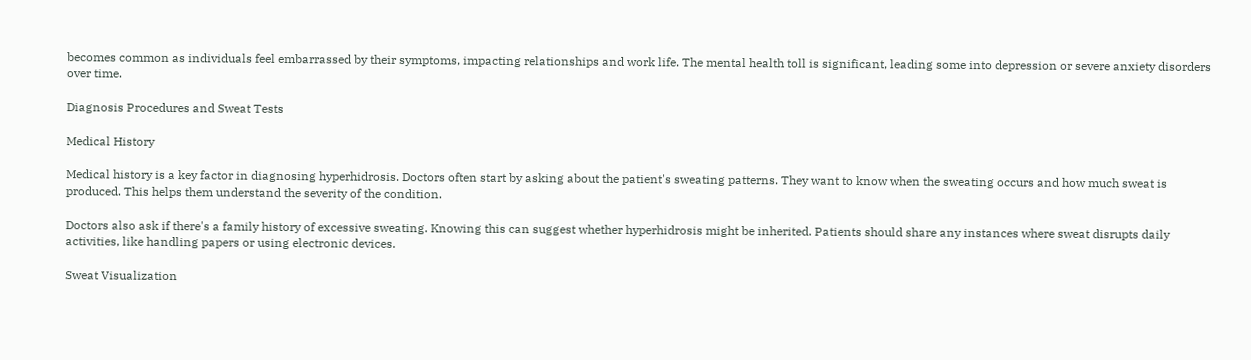becomes common as individuals feel embarrassed by their symptoms, impacting relationships and work life. The mental health toll is significant, leading some into depression or severe anxiety disorders over time.

Diagnosis Procedures and Sweat Tests

Medical History

Medical history is a key factor in diagnosing hyperhidrosis. Doctors often start by asking about the patient's sweating patterns. They want to know when the sweating occurs and how much sweat is produced. This helps them understand the severity of the condition.

Doctors also ask if there's a family history of excessive sweating. Knowing this can suggest whether hyperhidrosis might be inherited. Patients should share any instances where sweat disrupts daily activities, like handling papers or using electronic devices.

Sweat Visualization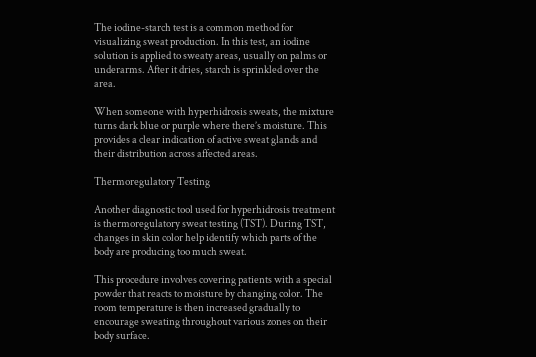The iodine-starch test is a common method for visualizing sweat production. In this test, an iodine solution is applied to sweaty areas, usually on palms or underarms. After it dries, starch is sprinkled over the area.

When someone with hyperhidrosis sweats, the mixture turns dark blue or purple where there’s moisture. This provides a clear indication of active sweat glands and their distribution across affected areas.

Thermoregulatory Testing

Another diagnostic tool used for hyperhidrosis treatment is thermoregulatory sweat testing (TST). During TST, changes in skin color help identify which parts of the body are producing too much sweat.

This procedure involves covering patients with a special powder that reacts to moisture by changing color. The room temperature is then increased gradually to encourage sweating throughout various zones on their body surface.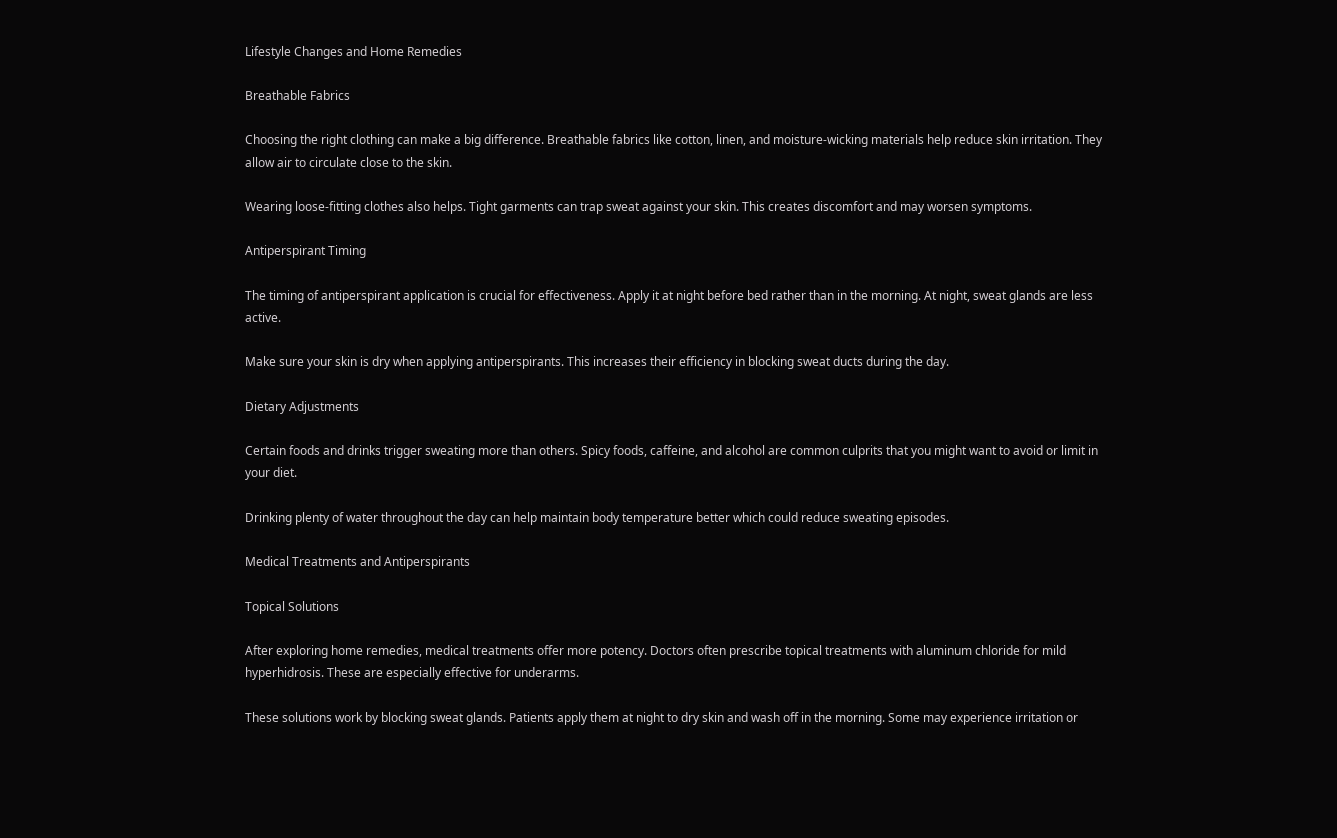Lifestyle Changes and Home Remedies

Breathable Fabrics

Choosing the right clothing can make a big difference. Breathable fabrics like cotton, linen, and moisture-wicking materials help reduce skin irritation. They allow air to circulate close to the skin.

Wearing loose-fitting clothes also helps. Tight garments can trap sweat against your skin. This creates discomfort and may worsen symptoms.

Antiperspirant Timing

The timing of antiperspirant application is crucial for effectiveness. Apply it at night before bed rather than in the morning. At night, sweat glands are less active.

Make sure your skin is dry when applying antiperspirants. This increases their efficiency in blocking sweat ducts during the day.

Dietary Adjustments

Certain foods and drinks trigger sweating more than others. Spicy foods, caffeine, and alcohol are common culprits that you might want to avoid or limit in your diet.

Drinking plenty of water throughout the day can help maintain body temperature better which could reduce sweating episodes.

Medical Treatments and Antiperspirants

Topical Solutions

After exploring home remedies, medical treatments offer more potency. Doctors often prescribe topical treatments with aluminum chloride for mild hyperhidrosis. These are especially effective for underarms.

These solutions work by blocking sweat glands. Patients apply them at night to dry skin and wash off in the morning. Some may experience irritation or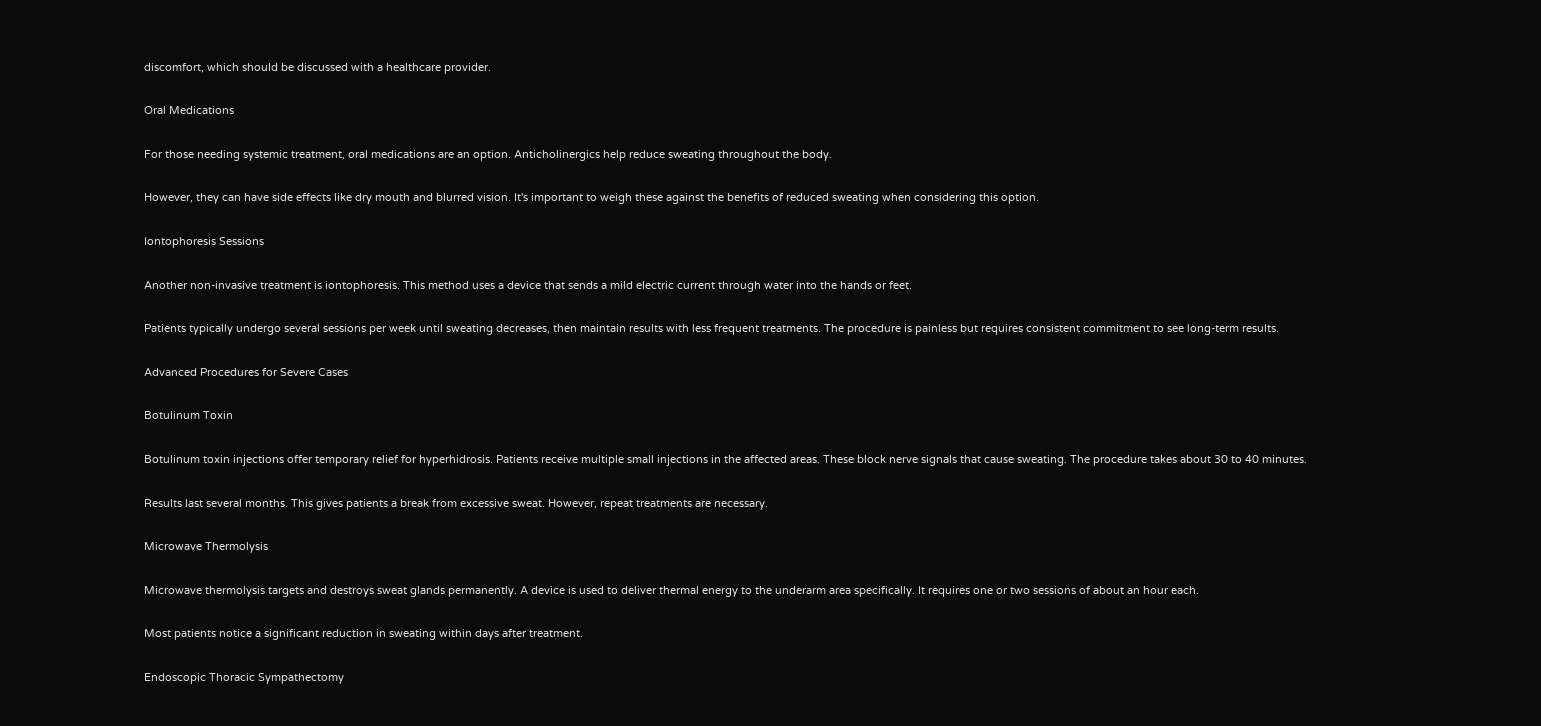discomfort, which should be discussed with a healthcare provider.

Oral Medications

For those needing systemic treatment, oral medications are an option. Anticholinergics help reduce sweating throughout the body.

However, they can have side effects like dry mouth and blurred vision. It's important to weigh these against the benefits of reduced sweating when considering this option.

Iontophoresis Sessions

Another non-invasive treatment is iontophoresis. This method uses a device that sends a mild electric current through water into the hands or feet.

Patients typically undergo several sessions per week until sweating decreases, then maintain results with less frequent treatments. The procedure is painless but requires consistent commitment to see long-term results.

Advanced Procedures for Severe Cases

Botulinum Toxin

Botulinum toxin injections offer temporary relief for hyperhidrosis. Patients receive multiple small injections in the affected areas. These block nerve signals that cause sweating. The procedure takes about 30 to 40 minutes.

Results last several months. This gives patients a break from excessive sweat. However, repeat treatments are necessary.

Microwave Thermolysis

Microwave thermolysis targets and destroys sweat glands permanently. A device is used to deliver thermal energy to the underarm area specifically. It requires one or two sessions of about an hour each.

Most patients notice a significant reduction in sweating within days after treatment.

Endoscopic Thoracic Sympathectomy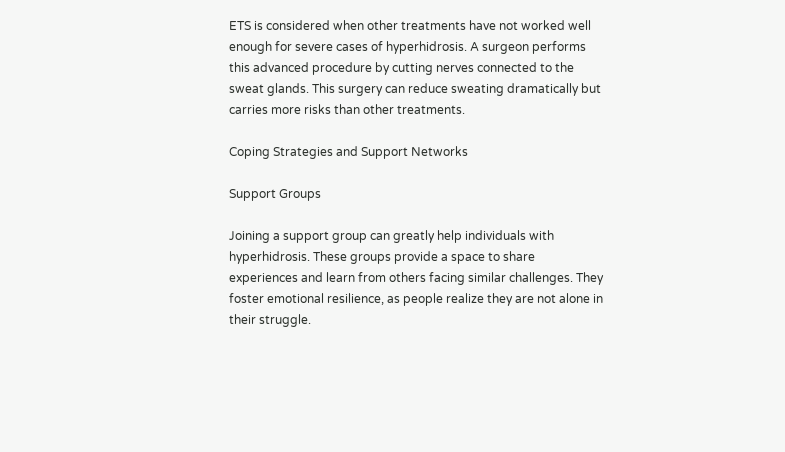ETS is considered when other treatments have not worked well enough for severe cases of hyperhidrosis. A surgeon performs this advanced procedure by cutting nerves connected to the sweat glands. This surgery can reduce sweating dramatically but carries more risks than other treatments.

Coping Strategies and Support Networks

Support Groups

Joining a support group can greatly help individuals with hyperhidrosis. These groups provide a space to share experiences and learn from others facing similar challenges. They foster emotional resilience, as people realize they are not alone in their struggle.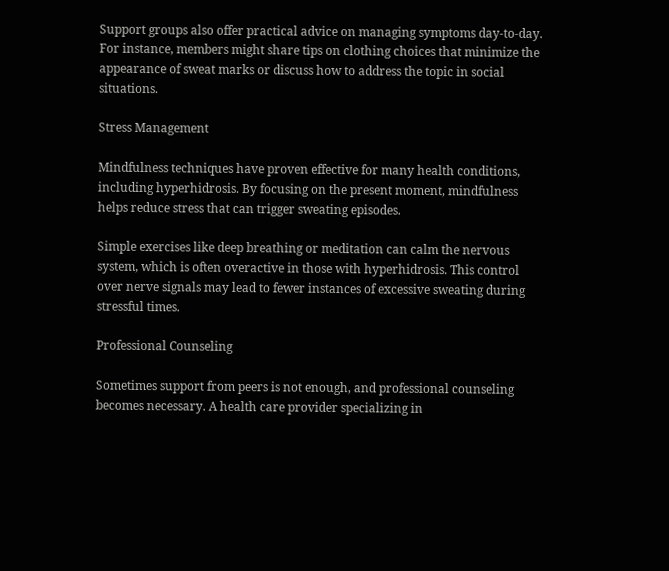Support groups also offer practical advice on managing symptoms day-to-day. For instance, members might share tips on clothing choices that minimize the appearance of sweat marks or discuss how to address the topic in social situations.

Stress Management

Mindfulness techniques have proven effective for many health conditions, including hyperhidrosis. By focusing on the present moment, mindfulness helps reduce stress that can trigger sweating episodes.

Simple exercises like deep breathing or meditation can calm the nervous system, which is often overactive in those with hyperhidrosis. This control over nerve signals may lead to fewer instances of excessive sweating during stressful times.

Professional Counseling

Sometimes support from peers is not enough, and professional counseling becomes necessary. A health care provider specializing in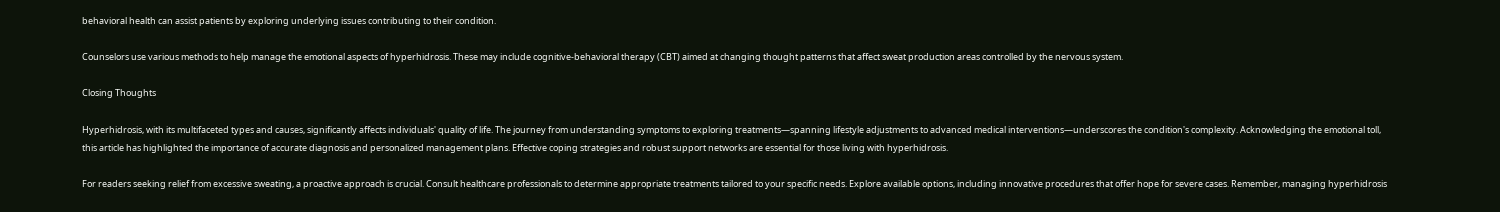behavioral health can assist patients by exploring underlying issues contributing to their condition.

Counselors use various methods to help manage the emotional aspects of hyperhidrosis. These may include cognitive-behavioral therapy (CBT) aimed at changing thought patterns that affect sweat production areas controlled by the nervous system.

Closing Thoughts

Hyperhidrosis, with its multifaceted types and causes, significantly affects individuals' quality of life. The journey from understanding symptoms to exploring treatments—spanning lifestyle adjustments to advanced medical interventions—underscores the condition's complexity. Acknowledging the emotional toll, this article has highlighted the importance of accurate diagnosis and personalized management plans. Effective coping strategies and robust support networks are essential for those living with hyperhidrosis.

For readers seeking relief from excessive sweating, a proactive approach is crucial. Consult healthcare professionals to determine appropriate treatments tailored to your specific needs. Explore available options, including innovative procedures that offer hope for severe cases. Remember, managing hyperhidrosis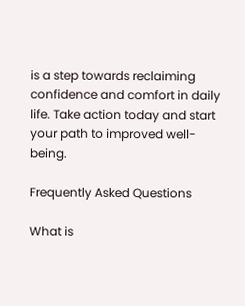is a step towards reclaiming confidence and comfort in daily life. Take action today and start your path to improved well-being.

Frequently Asked Questions

What is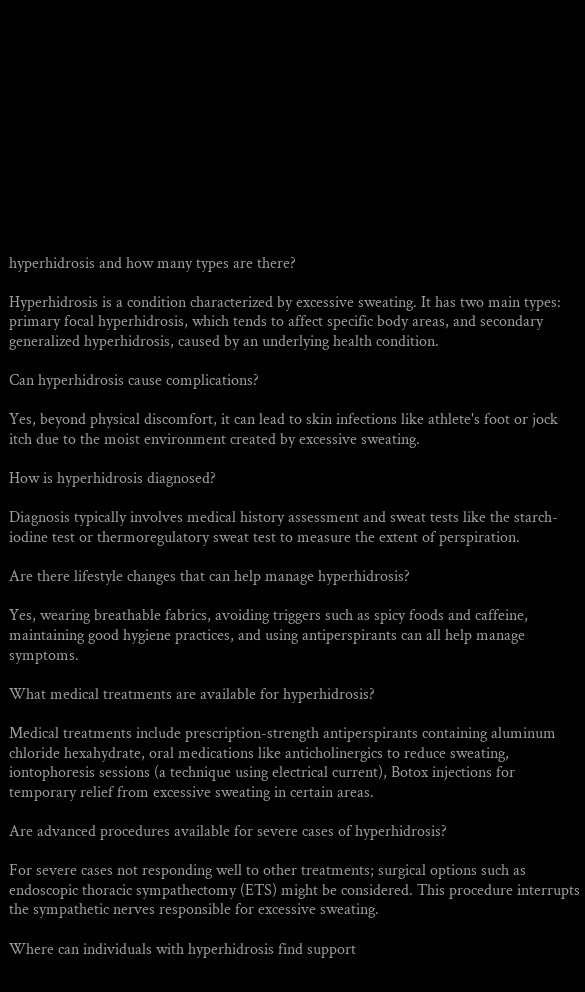hyperhidrosis and how many types are there?

Hyperhidrosis is a condition characterized by excessive sweating. It has two main types: primary focal hyperhidrosis, which tends to affect specific body areas, and secondary generalized hyperhidrosis, caused by an underlying health condition.

Can hyperhidrosis cause complications?

Yes, beyond physical discomfort, it can lead to skin infections like athlete's foot or jock itch due to the moist environment created by excessive sweating.

How is hyperhidrosis diagnosed?

Diagnosis typically involves medical history assessment and sweat tests like the starch-iodine test or thermoregulatory sweat test to measure the extent of perspiration.

Are there lifestyle changes that can help manage hyperhidrosis?

Yes, wearing breathable fabrics, avoiding triggers such as spicy foods and caffeine, maintaining good hygiene practices, and using antiperspirants can all help manage symptoms.

What medical treatments are available for hyperhidrosis?

Medical treatments include prescription-strength antiperspirants containing aluminum chloride hexahydrate, oral medications like anticholinergics to reduce sweating, iontophoresis sessions (a technique using electrical current), Botox injections for temporary relief from excessive sweating in certain areas.

Are advanced procedures available for severe cases of hyperhidrosis?

For severe cases not responding well to other treatments; surgical options such as endoscopic thoracic sympathectomy (ETS) might be considered. This procedure interrupts the sympathetic nerves responsible for excessive sweating.

Where can individuals with hyperhidrosis find support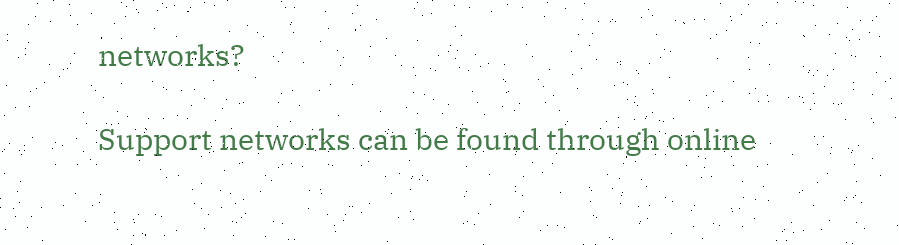networks?

Support networks can be found through online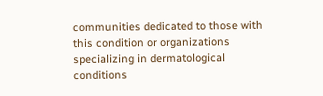communities dedicated to those with this condition or organizations specializing in dermatological conditions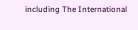including The International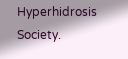Hyperhidrosis Society.